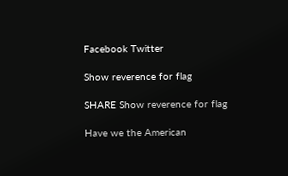Facebook Twitter

Show reverence for flag

SHARE Show reverence for flag

Have we the American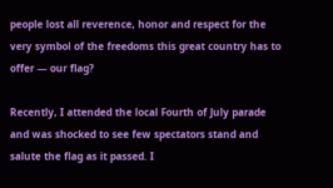people lost all reverence, honor and respect for the very symbol of the freedoms this great country has to offer — our flag?

Recently, I attended the local Fourth of July parade and was shocked to see few spectators stand and salute the flag as it passed. I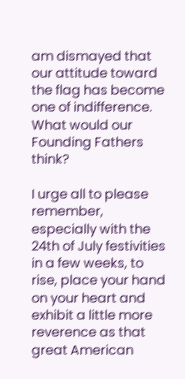am dismayed that our attitude toward the flag has become one of indifference. What would our Founding Fathers think?

I urge all to please remember, especially with the 24th of July festivities in a few weeks, to rise, place your hand on your heart and exhibit a little more reverence as that great American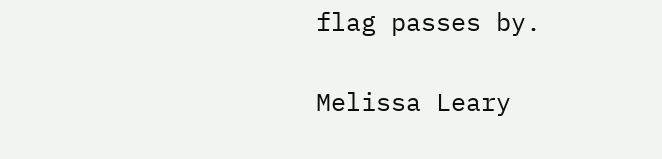flag passes by.

Melissa Leary